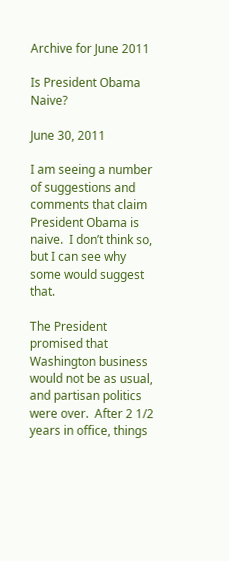Archive for June 2011

Is President Obama Naive?

June 30, 2011

I am seeing a number of suggestions and comments that claim President Obama is naive.  I don’t think so, but I can see why some would suggest that.

The President promised that Washington business would not be as usual, and partisan politics were over.  After 2 1/2 years in office, things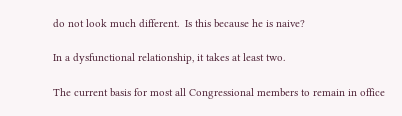do not look much different.  Is this because he is naive?

In a dysfunctional relationship, it takes at least two.

The current basis for most all Congressional members to remain in office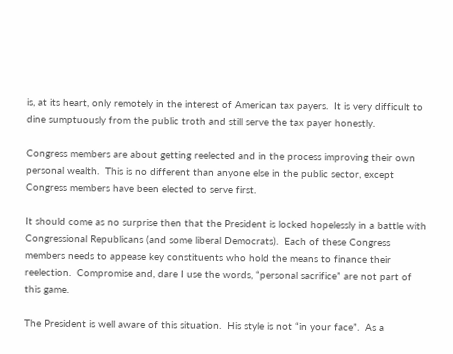is, at its heart, only remotely in the interest of American tax payers.  It is very difficult to dine sumptuously from the public troth and still serve the tax payer honestly.

Congress members are about getting reelected and in the process improving their own personal wealth.  This is no different than anyone else in the public sector, except Congress members have been elected to serve first.

It should come as no surprise then that the President is locked hopelessly in a battle with Congressional Republicans (and some liberal Democrats).  Each of these Congress members needs to appease key constituents who hold the means to finance their reelection.  Compromise and, dare I use the words, “personal sacrifice” are not part of this game.

The President is well aware of this situation.  His style is not “in your face”.  As a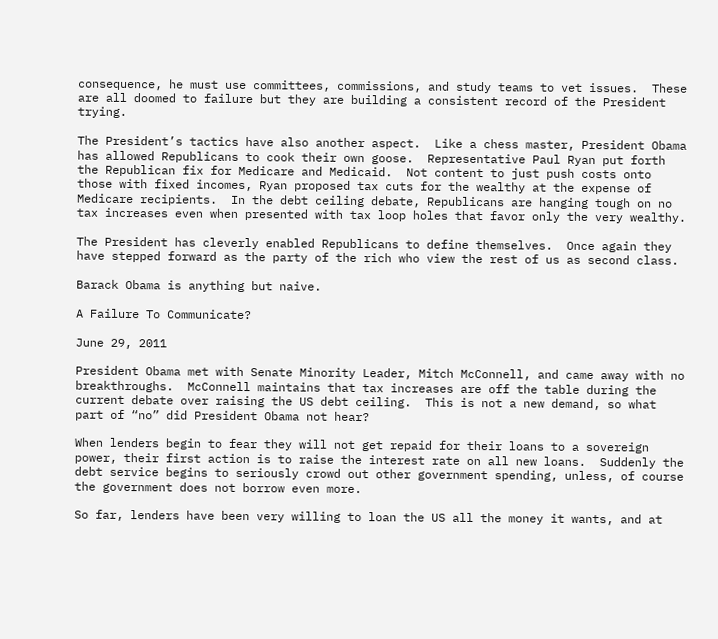consequence, he must use committees, commissions, and study teams to vet issues.  These are all doomed to failure but they are building a consistent record of the President trying.

The President’s tactics have also another aspect.  Like a chess master, President Obama has allowed Republicans to cook their own goose.  Representative Paul Ryan put forth the Republican fix for Medicare and Medicaid.  Not content to just push costs onto those with fixed incomes, Ryan proposed tax cuts for the wealthy at the expense of Medicare recipients.  In the debt ceiling debate, Republicans are hanging tough on no tax increases even when presented with tax loop holes that favor only the very wealthy.

The President has cleverly enabled Republicans to define themselves.  Once again they have stepped forward as the party of the rich who view the rest of us as second class.

Barack Obama is anything but naive.

A Failure To Communicate?

June 29, 2011

President Obama met with Senate Minority Leader, Mitch McConnell, and came away with no breakthroughs.  McConnell maintains that tax increases are off the table during the current debate over raising the US debt ceiling.  This is not a new demand, so what part of “no” did President Obama not hear?

When lenders begin to fear they will not get repaid for their loans to a sovereign power, their first action is to raise the interest rate on all new loans.  Suddenly the debt service begins to seriously crowd out other government spending, unless, of course the government does not borrow even more.

So far, lenders have been very willing to loan the US all the money it wants, and at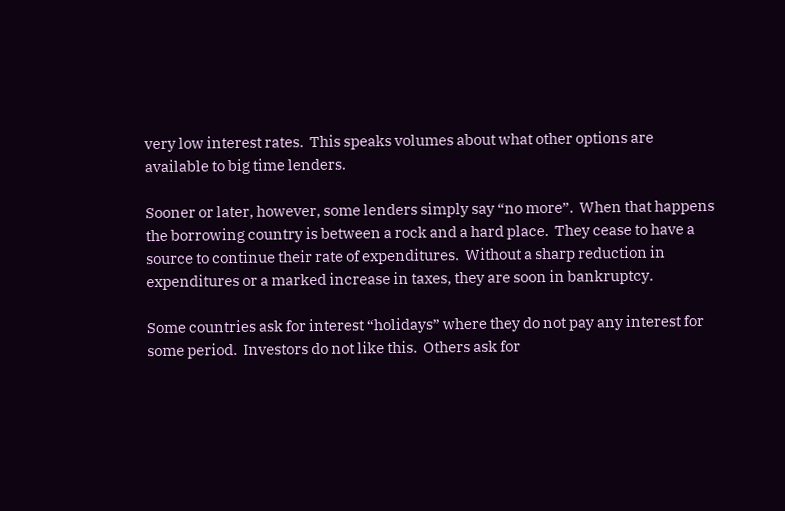very low interest rates.  This speaks volumes about what other options are available to big time lenders.

Sooner or later, however, some lenders simply say “no more”.  When that happens the borrowing country is between a rock and a hard place.  They cease to have a source to continue their rate of expenditures.  Without a sharp reduction in expenditures or a marked increase in taxes, they are soon in bankruptcy.

Some countries ask for interest “holidays” where they do not pay any interest for some period.  Investors do not like this.  Others ask for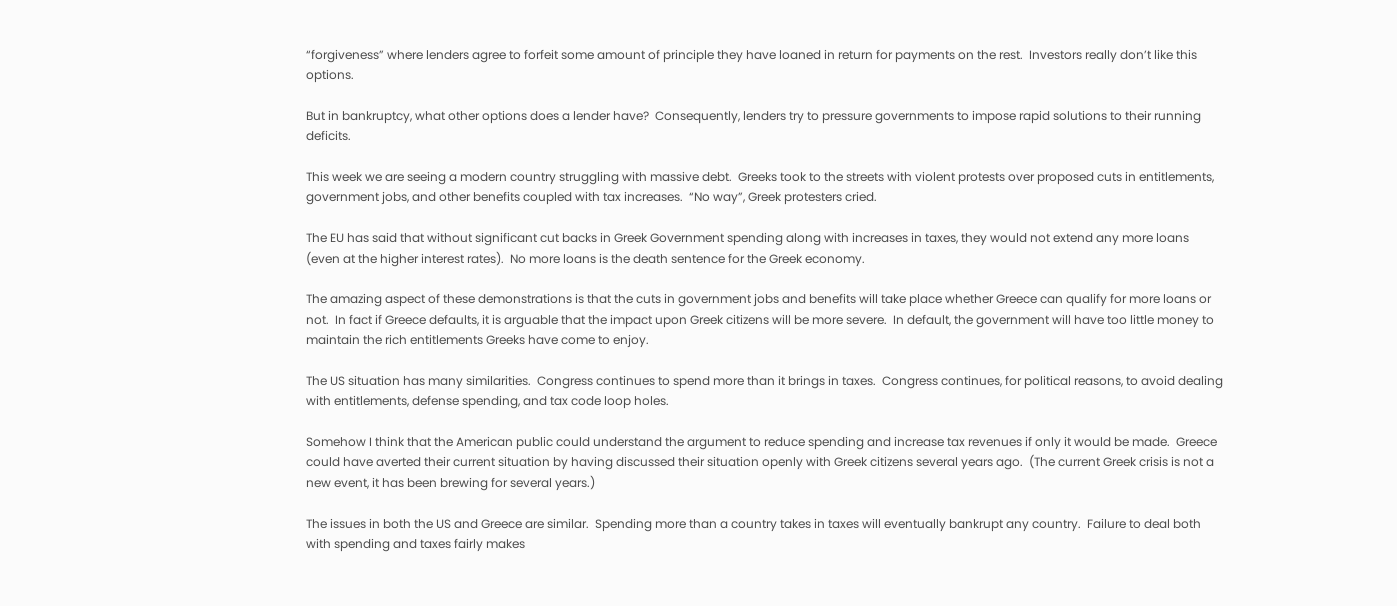“forgiveness” where lenders agree to forfeit some amount of principle they have loaned in return for payments on the rest.  Investors really don’t like this options.

But in bankruptcy, what other options does a lender have?  Consequently, lenders try to pressure governments to impose rapid solutions to their running deficits.

This week we are seeing a modern country struggling with massive debt.  Greeks took to the streets with violent protests over proposed cuts in entitlements, government jobs, and other benefits coupled with tax increases.  “No way”, Greek protesters cried.

The EU has said that without significant cut backs in Greek Government spending along with increases in taxes, they would not extend any more loans (even at the higher interest rates).  No more loans is the death sentence for the Greek economy.

The amazing aspect of these demonstrations is that the cuts in government jobs and benefits will take place whether Greece can qualify for more loans or not.  In fact if Greece defaults, it is arguable that the impact upon Greek citizens will be more severe.  In default, the government will have too little money to maintain the rich entitlements Greeks have come to enjoy.

The US situation has many similarities.  Congress continues to spend more than it brings in taxes.  Congress continues, for political reasons, to avoid dealing with entitlements, defense spending, and tax code loop holes.

Somehow I think that the American public could understand the argument to reduce spending and increase tax revenues if only it would be made.  Greece could have averted their current situation by having discussed their situation openly with Greek citizens several years ago.  (The current Greek crisis is not a new event, it has been brewing for several years.)

The issues in both the US and Greece are similar.  Spending more than a country takes in taxes will eventually bankrupt any country.  Failure to deal both with spending and taxes fairly makes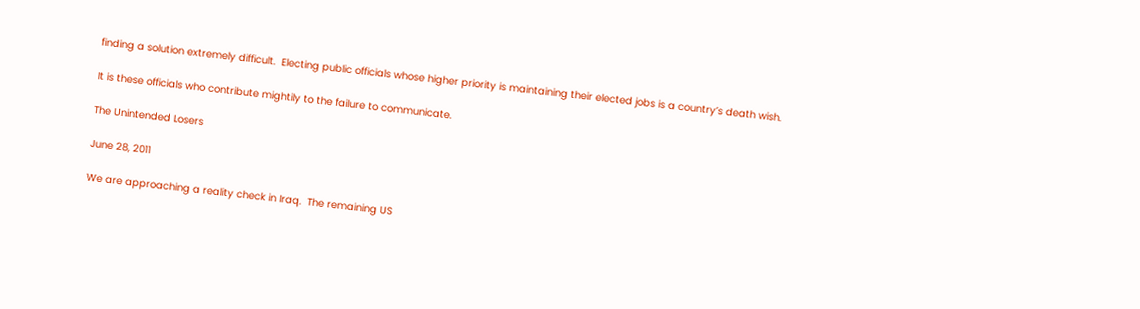finding a solution extremely difficult.  Electing public officials whose higher priority is maintaining their elected jobs is a country’s death wish.

It is these officials who contribute mightily to the failure to communicate.

The Unintended Losers

June 28, 2011

We are approaching a reality check in Iraq.  The remaining US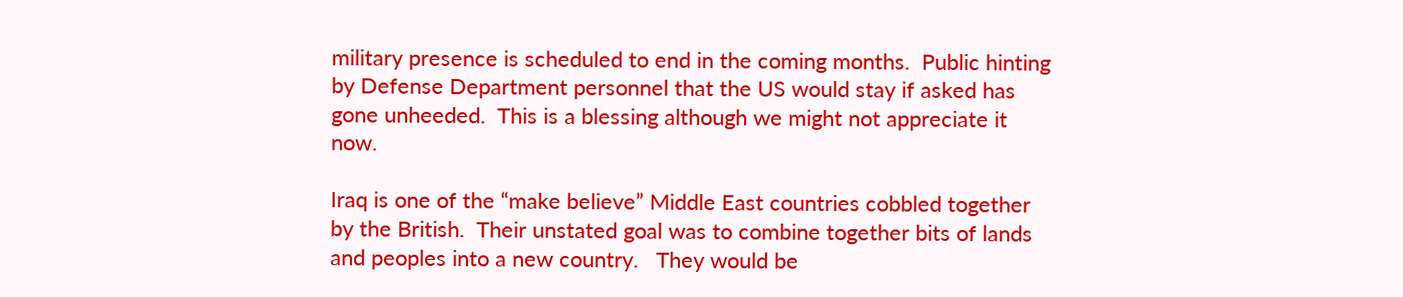military presence is scheduled to end in the coming months.  Public hinting by Defense Department personnel that the US would stay if asked has gone unheeded.  This is a blessing although we might not appreciate it now.

Iraq is one of the “make believe” Middle East countries cobbled together by the British.  Their unstated goal was to combine together bits of lands and peoples into a new country.   They would be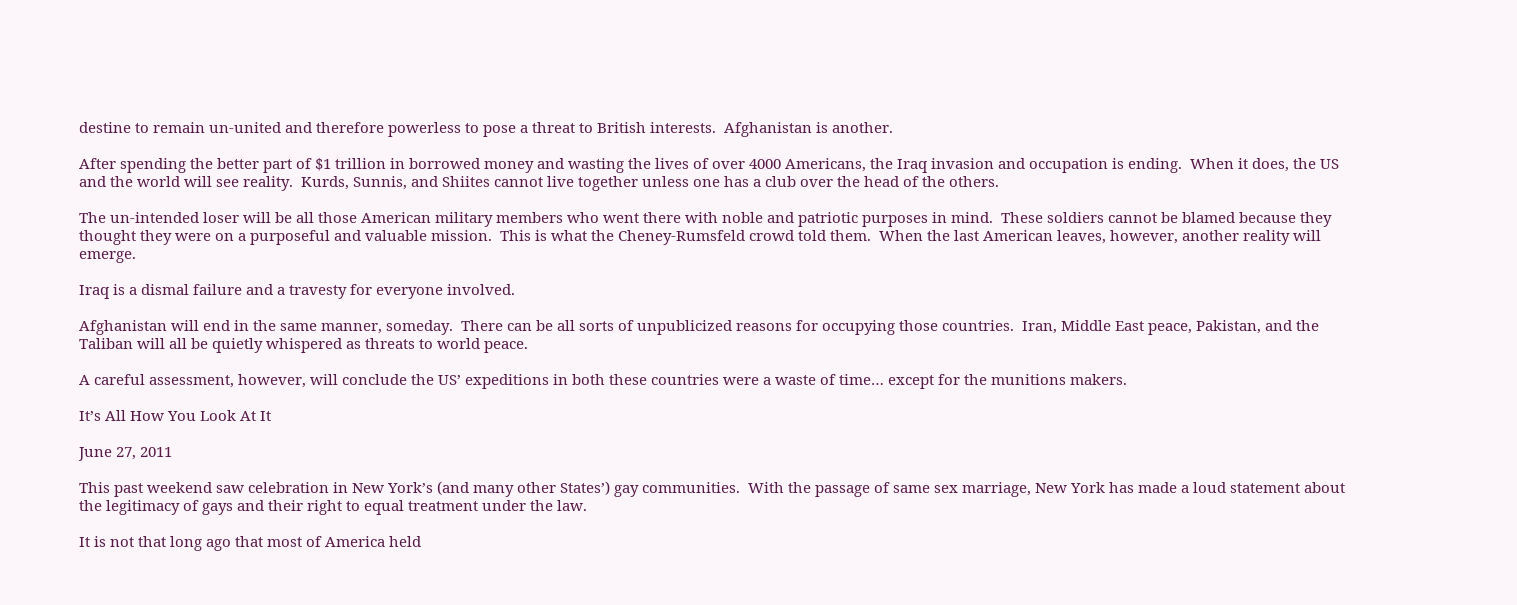destine to remain un-united and therefore powerless to pose a threat to British interests.  Afghanistan is another.

After spending the better part of $1 trillion in borrowed money and wasting the lives of over 4000 Americans, the Iraq invasion and occupation is ending.  When it does, the US and the world will see reality.  Kurds, Sunnis, and Shiites cannot live together unless one has a club over the head of the others.

The un-intended loser will be all those American military members who went there with noble and patriotic purposes in mind.  These soldiers cannot be blamed because they thought they were on a purposeful and valuable mission.  This is what the Cheney-Rumsfeld crowd told them.  When the last American leaves, however, another reality will emerge.

Iraq is a dismal failure and a travesty for everyone involved.

Afghanistan will end in the same manner, someday.  There can be all sorts of unpublicized reasons for occupying those countries.  Iran, Middle East peace, Pakistan, and the Taliban will all be quietly whispered as threats to world peace.

A careful assessment, however, will conclude the US’ expeditions in both these countries were a waste of time… except for the munitions makers.

It’s All How You Look At It

June 27, 2011

This past weekend saw celebration in New York’s (and many other States’) gay communities.  With the passage of same sex marriage, New York has made a loud statement about the legitimacy of gays and their right to equal treatment under the law.

It is not that long ago that most of America held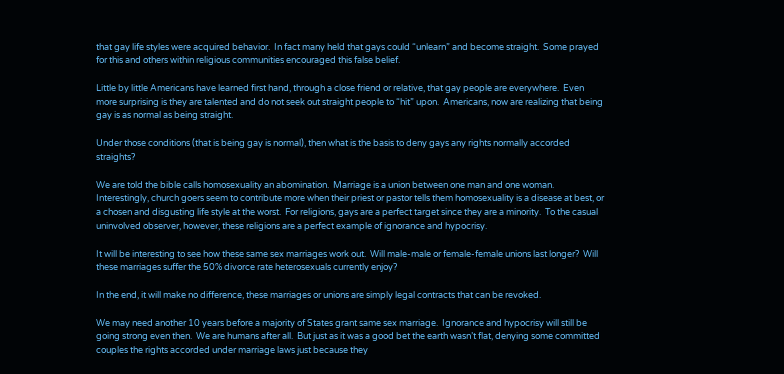that gay life styles were acquired behavior.  In fact many held that gays could “unlearn” and become straight.  Some prayed for this and others within religious communities encouraged this false belief.

Little by little Americans have learned first hand, through a close friend or relative, that gay people are everywhere.  Even more surprising is they are talented and do not seek out straight people to “hit” upon.  Americans, now are realizing that being gay is as normal as being straight.

Under those conditions (that is being gay is normal), then what is the basis to deny gays any rights normally accorded straights?

We are told the bible calls homosexuality an abomination.  Marriage is a union between one man and one woman.  Interestingly, church goers seem to contribute more when their priest or pastor tells them homosexuality is a disease at best, or a chosen and disgusting life style at the worst.  For religions, gays are a perfect target since they are a minority.  To the casual uninvolved observer, however, these religions are a perfect example of ignorance and hypocrisy.

It will be interesting to see how these same sex marriages work out.  Will male-male or female-female unions last longer?  Will these marriages suffer the 50% divorce rate heterosexuals currently enjoy?

In the end, it will make no difference, these marriages or unions are simply legal contracts that can be revoked.

We may need another 10 years before a majority of States grant same sex marriage.  Ignorance and hypocrisy will still be going strong even then.  We are humans after all.  But just as it was a good bet the earth wasn’t flat, denying some committed couples the rights accorded under marriage laws just because they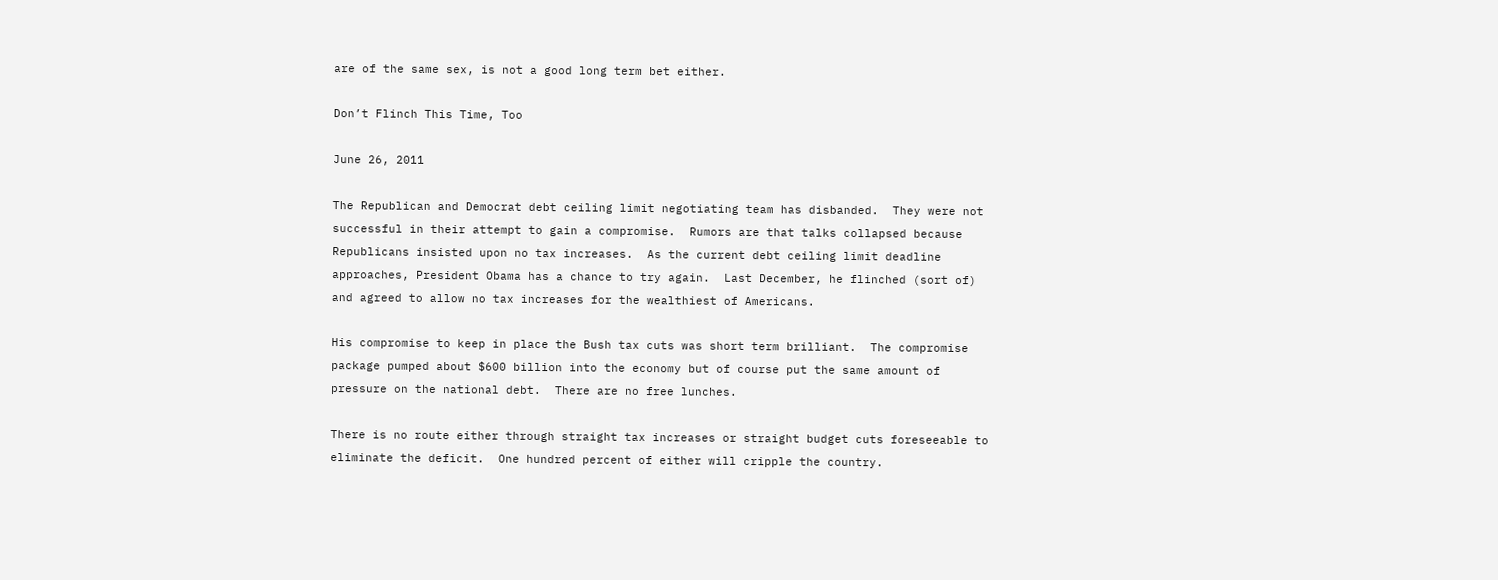are of the same sex, is not a good long term bet either.

Don’t Flinch This Time, Too

June 26, 2011

The Republican and Democrat debt ceiling limit negotiating team has disbanded.  They were not successful in their attempt to gain a compromise.  Rumors are that talks collapsed because Republicans insisted upon no tax increases.  As the current debt ceiling limit deadline approaches, President Obama has a chance to try again.  Last December, he flinched (sort of) and agreed to allow no tax increases for the wealthiest of Americans.

His compromise to keep in place the Bush tax cuts was short term brilliant.  The compromise package pumped about $600 billion into the economy but of course put the same amount of pressure on the national debt.  There are no free lunches.

There is no route either through straight tax increases or straight budget cuts foreseeable to eliminate the deficit.  One hundred percent of either will cripple the country.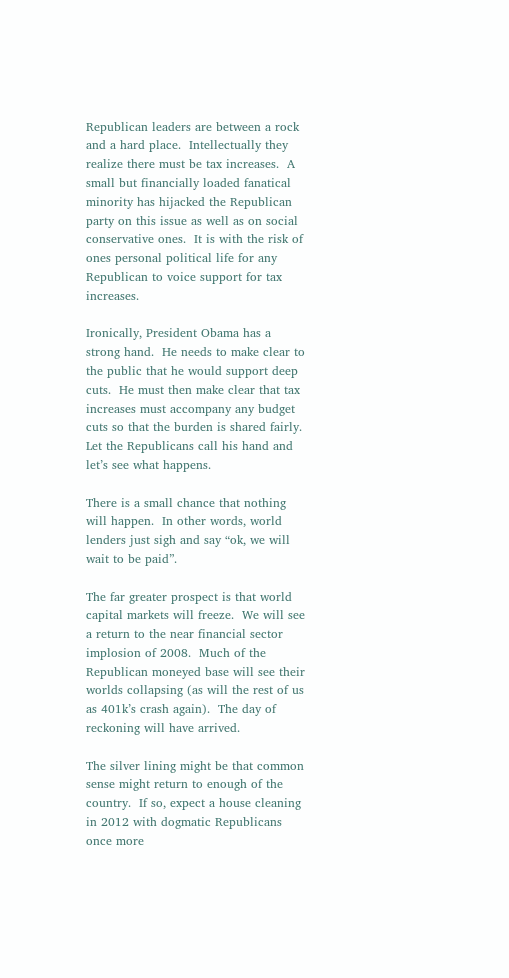Republican leaders are between a rock and a hard place.  Intellectually they realize there must be tax increases.  A small but financially loaded fanatical minority has hijacked the Republican party on this issue as well as on social conservative ones.  It is with the risk of ones personal political life for any Republican to voice support for tax increases.

Ironically, President Obama has a strong hand.  He needs to make clear to the public that he would support deep cuts.  He must then make clear that tax increases must accompany any budget cuts so that the burden is shared fairly.  Let the Republicans call his hand and let’s see what happens.

There is a small chance that nothing will happen.  In other words, world lenders just sigh and say “ok, we will wait to be paid”.

The far greater prospect is that world capital markets will freeze.  We will see a return to the near financial sector implosion of 2008.  Much of the Republican moneyed base will see their worlds collapsing (as will the rest of us as 401k’s crash again).  The day of reckoning will have arrived.

The silver lining might be that common sense might return to enough of the country.  If so, expect a house cleaning in 2012 with dogmatic Republicans once more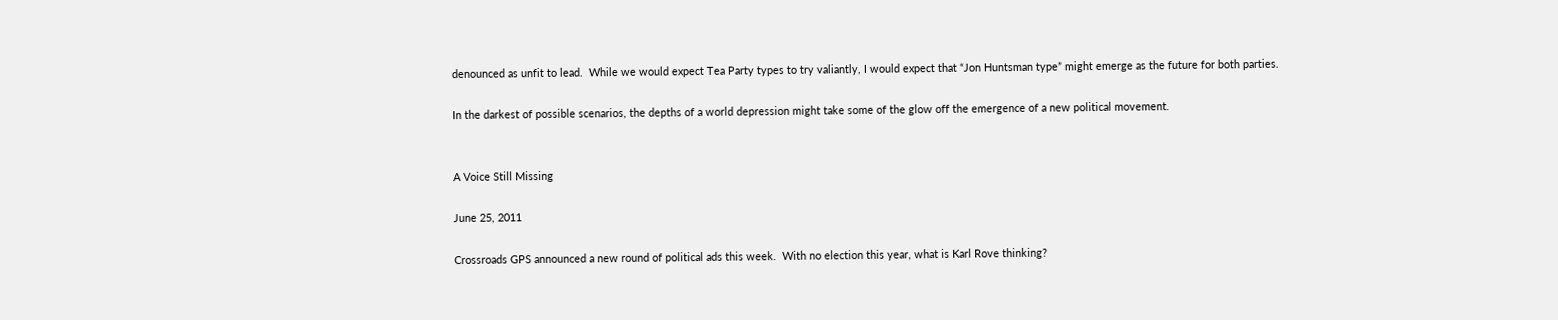denounced as unfit to lead.  While we would expect Tea Party types to try valiantly, I would expect that “Jon Huntsman type” might emerge as the future for both parties.

In the darkest of possible scenarios, the depths of a world depression might take some of the glow off the emergence of a new political movement.


A Voice Still Missing

June 25, 2011

Crossroads GPS announced a new round of political ads this week.  With no election this year, what is Karl Rove thinking?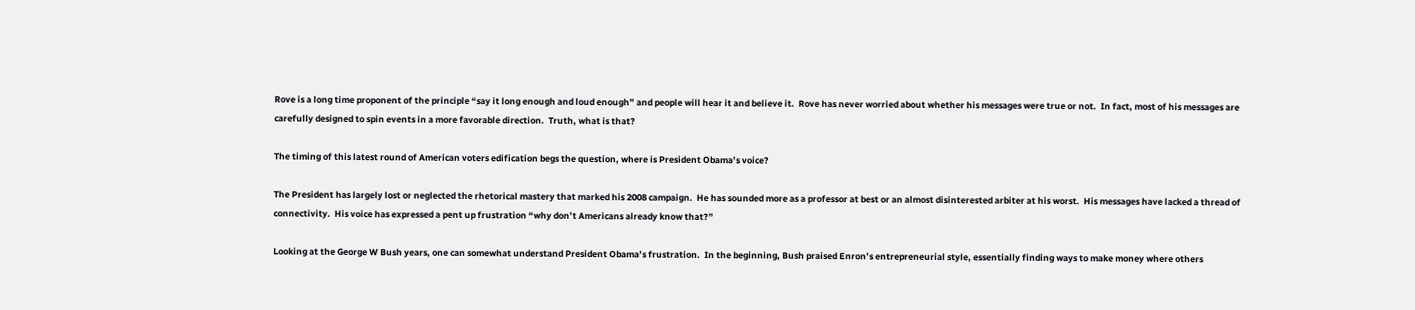Rove is a long time proponent of the principle “say it long enough and loud enough” and people will hear it and believe it.  Rove has never worried about whether his messages were true or not.  In fact, most of his messages are carefully designed to spin events in a more favorable direction.  Truth, what is that?

The timing of this latest round of American voters edification begs the question, where is President Obama’s voice?

The President has largely lost or neglected the rhetorical mastery that marked his 2008 campaign.  He has sounded more as a professor at best or an almost disinterested arbiter at his worst.  His messages have lacked a thread of connectivity.  His voice has expressed a pent up frustration “why don’t Americans already know that?”

Looking at the George W Bush years, one can somewhat understand President Obama’s frustration.  In the beginning, Bush praised Enron’s entrepreneurial style, essentially finding ways to make money where others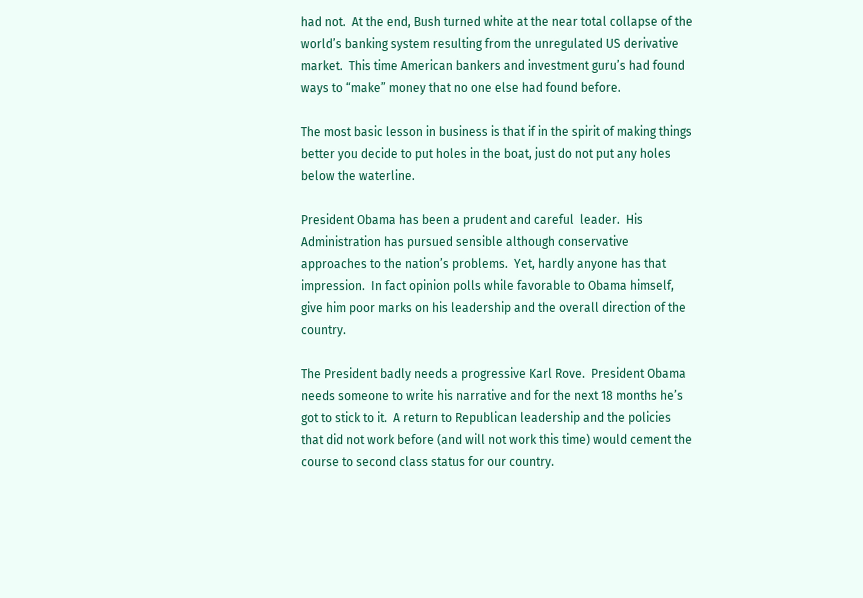had not.  At the end, Bush turned white at the near total collapse of the world’s banking system resulting from the unregulated US derivative market.  This time American bankers and investment guru’s had found ways to “make” money that no one else had found before.

The most basic lesson in business is that if in the spirit of making things better you decide to put holes in the boat, just do not put any holes below the waterline.

President Obama has been a prudent and careful  leader.  His Administration has pursued sensible although conservative approaches to the nation’s problems.  Yet, hardly anyone has that impression.  In fact opinion polls while favorable to Obama himself, give him poor marks on his leadership and the overall direction of the country.

The President badly needs a progressive Karl Rove.  President Obama needs someone to write his narrative and for the next 18 months he’s got to stick to it.  A return to Republican leadership and the policies that did not work before (and will not work this time) would cement the course to second class status for our country.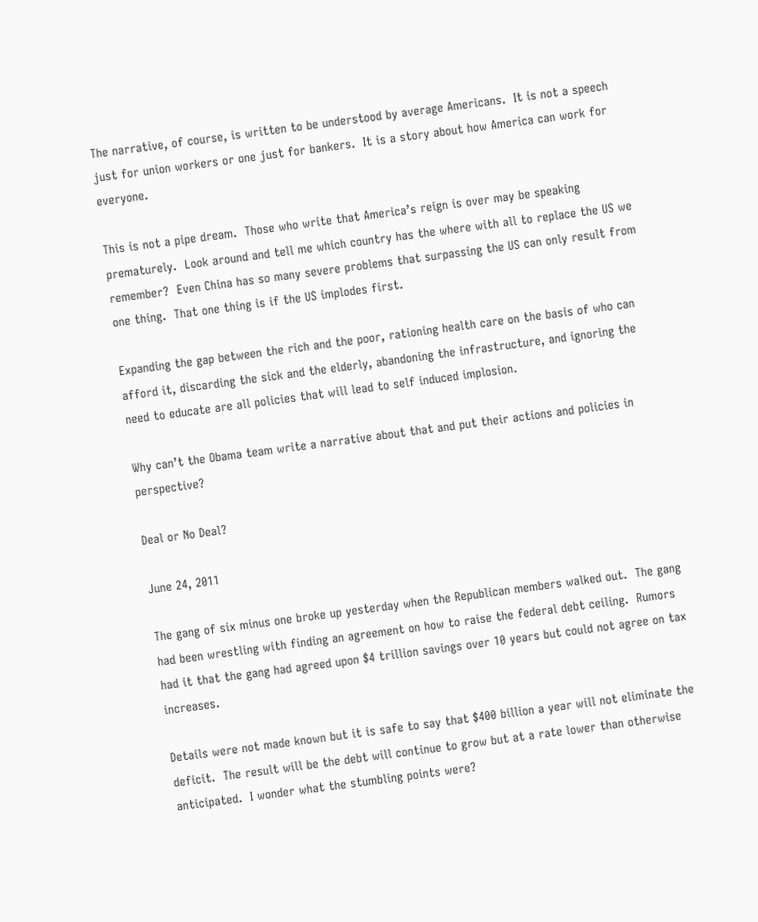The narrative, of course, is written to be understood by average Americans.  It is not a speech just for union workers or one just for bankers.  It is a story about how America can work for everyone.

This is not a pipe dream.  Those who write that America’s reign is over may be speaking prematurely.  Look around and tell me which country has the where with all to replace the US we remember?  Even China has so many severe problems that surpassing the US can only result from one thing.  That one thing is if the US implodes first.

Expanding the gap between the rich and the poor, rationing health care on the basis of who can afford it, discarding the sick and the elderly, abandoning the infrastructure, and ignoring the need to educate are all policies that will lead to self induced implosion.

Why can’t the Obama team write a narrative about that and put their actions and policies in perspective?

Deal or No Deal?

June 24, 2011

The gang of six minus one broke up yesterday when the Republican members walked out.  The gang had been wrestling with finding an agreement on how to raise the federal debt ceiling.  Rumors had it that the gang had agreed upon $4 trillion savings over 10 years but could not agree on tax increases.

Details were not made known but it is safe to say that $400 billion a year will not eliminate the deficit.  The result will be the debt will continue to grow but at a rate lower than otherwise anticipated.  I wonder what the stumbling points were?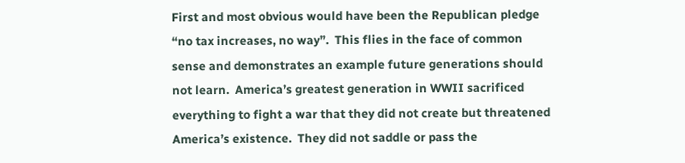First and most obvious would have been the Republican pledge “no tax increases, no way”.  This flies in the face of common sense and demonstrates an example future generations should not learn.  America’s greatest generation in WWII sacrificed everything to fight a war that they did not create but threatened America’s existence.  They did not saddle or pass the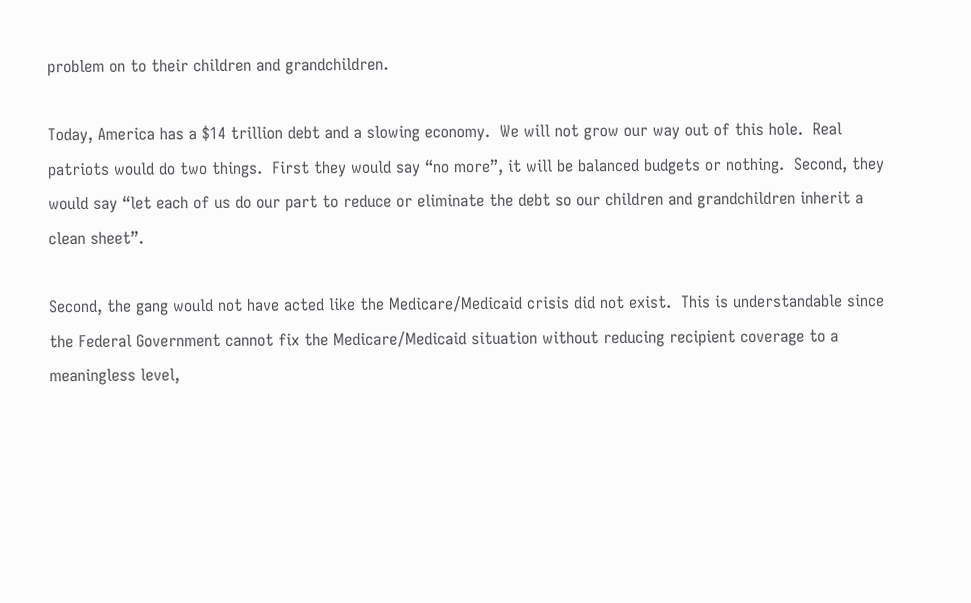problem on to their children and grandchildren.

Today, America has a $14 trillion debt and a slowing economy.  We will not grow our way out of this hole.  Real patriots would do two things.  First they would say “no more”, it will be balanced budgets or nothing.  Second, they would say “let each of us do our part to reduce or eliminate the debt so our children and grandchildren inherit a clean sheet”.

Second, the gang would not have acted like the Medicare/Medicaid crisis did not exist.  This is understandable since the Federal Government cannot fix the Medicare/Medicaid situation without reducing recipient coverage to a meaningless level,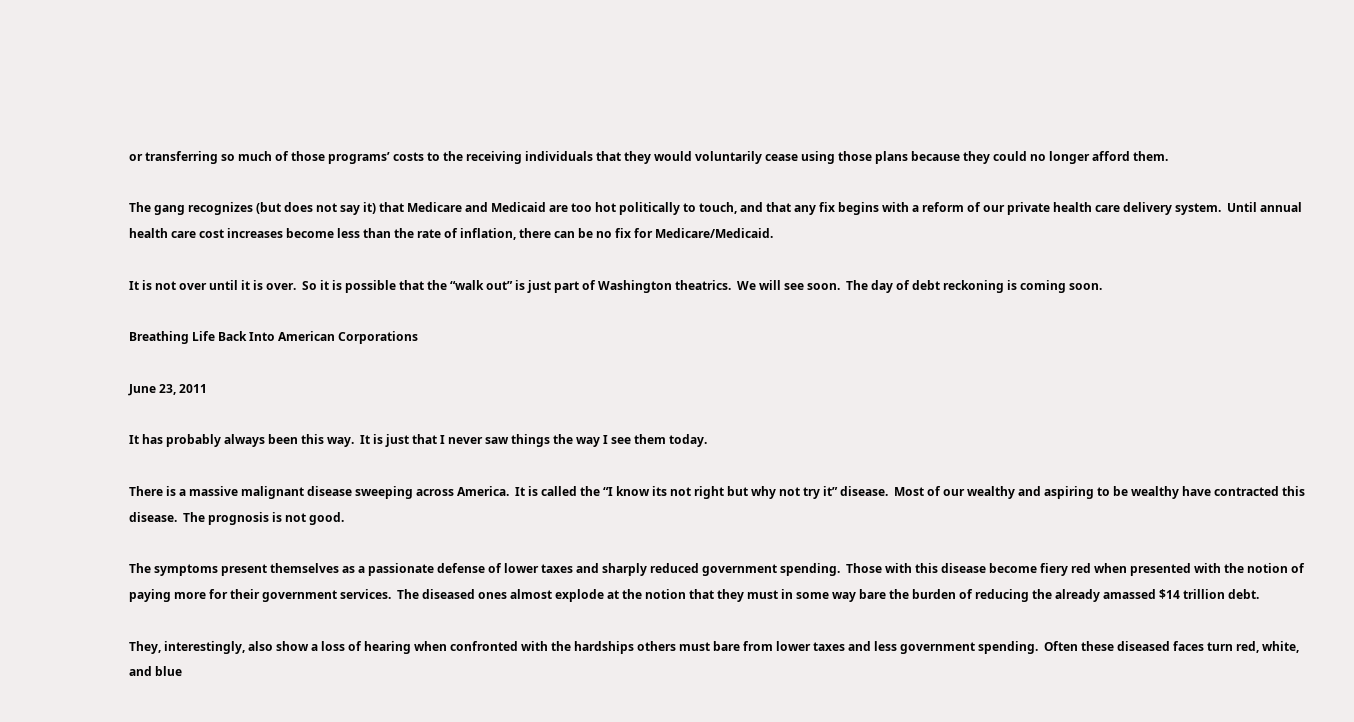or transferring so much of those programs’ costs to the receiving individuals that they would voluntarily cease using those plans because they could no longer afford them.

The gang recognizes (but does not say it) that Medicare and Medicaid are too hot politically to touch, and that any fix begins with a reform of our private health care delivery system.  Until annual health care cost increases become less than the rate of inflation, there can be no fix for Medicare/Medicaid.

It is not over until it is over.  So it is possible that the “walk out” is just part of Washington theatrics.  We will see soon.  The day of debt reckoning is coming soon.

Breathing Life Back Into American Corporations

June 23, 2011

It has probably always been this way.  It is just that I never saw things the way I see them today.

There is a massive malignant disease sweeping across America.  It is called the “I know its not right but why not try it” disease.  Most of our wealthy and aspiring to be wealthy have contracted this disease.  The prognosis is not good.

The symptoms present themselves as a passionate defense of lower taxes and sharply reduced government spending.  Those with this disease become fiery red when presented with the notion of paying more for their government services.  The diseased ones almost explode at the notion that they must in some way bare the burden of reducing the already amassed $14 trillion debt.

They, interestingly, also show a loss of hearing when confronted with the hardships others must bare from lower taxes and less government spending.  Often these diseased faces turn red, white, and blue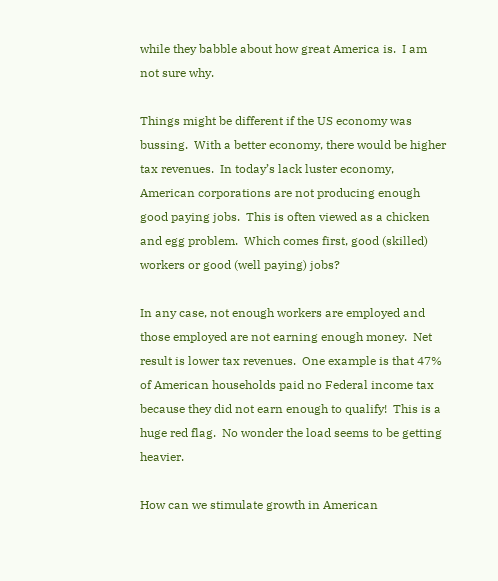while they babble about how great America is.  I am not sure why.

Things might be different if the US economy was bussing.  With a better economy, there would be higher tax revenues.  In today’s lack luster economy, American corporations are not producing enough good paying jobs.  This is often viewed as a chicken and egg problem.  Which comes first, good (skilled) workers or good (well paying) jobs?

In any case, not enough workers are employed and those employed are not earning enough money.  Net result is lower tax revenues.  One example is that 47% of American households paid no Federal income tax because they did not earn enough to qualify!  This is a huge red flag.  No wonder the load seems to be getting heavier.

How can we stimulate growth in American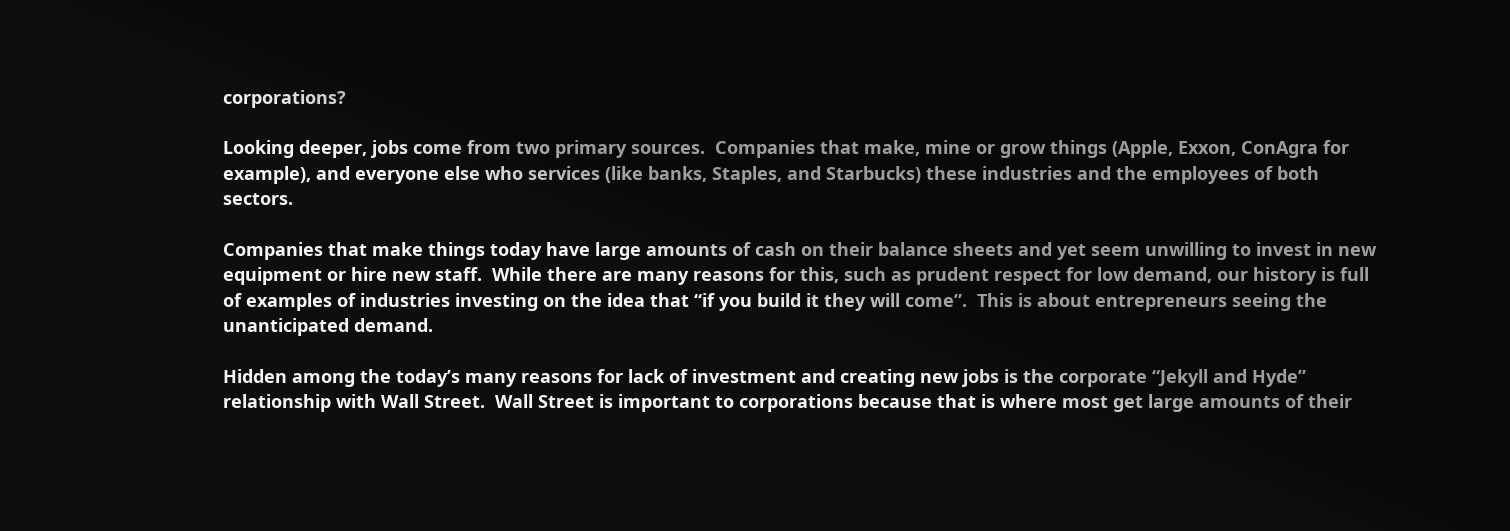corporations?

Looking deeper, jobs come from two primary sources.  Companies that make, mine or grow things (Apple, Exxon, ConAgra for example), and everyone else who services (like banks, Staples, and Starbucks) these industries and the employees of both sectors.

Companies that make things today have large amounts of cash on their balance sheets and yet seem unwilling to invest in new equipment or hire new staff.  While there are many reasons for this, such as prudent respect for low demand, our history is full of examples of industries investing on the idea that “if you build it they will come”.  This is about entrepreneurs seeing the unanticipated demand.

Hidden among the today’s many reasons for lack of investment and creating new jobs is the corporate “Jekyll and Hyde” relationship with Wall Street.  Wall Street is important to corporations because that is where most get large amounts of their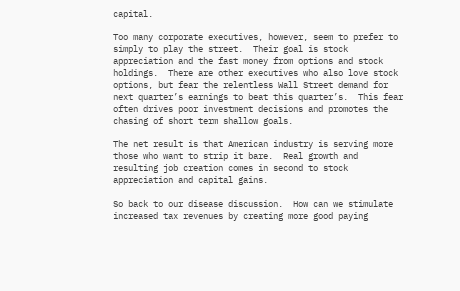capital.

Too many corporate executives, however, seem to prefer to simply to play the street.  Their goal is stock appreciation and the fast money from options and stock holdings.  There are other executives who also love stock options, but fear the relentless Wall Street demand for next quarter’s earnings to beat this quarter’s.  This fear often drives poor investment decisions and promotes the chasing of short term shallow goals.

The net result is that American industry is serving more those who want to strip it bare.  Real growth and resulting job creation comes in second to stock appreciation and capital gains.

So back to our disease discussion.  How can we stimulate increased tax revenues by creating more good paying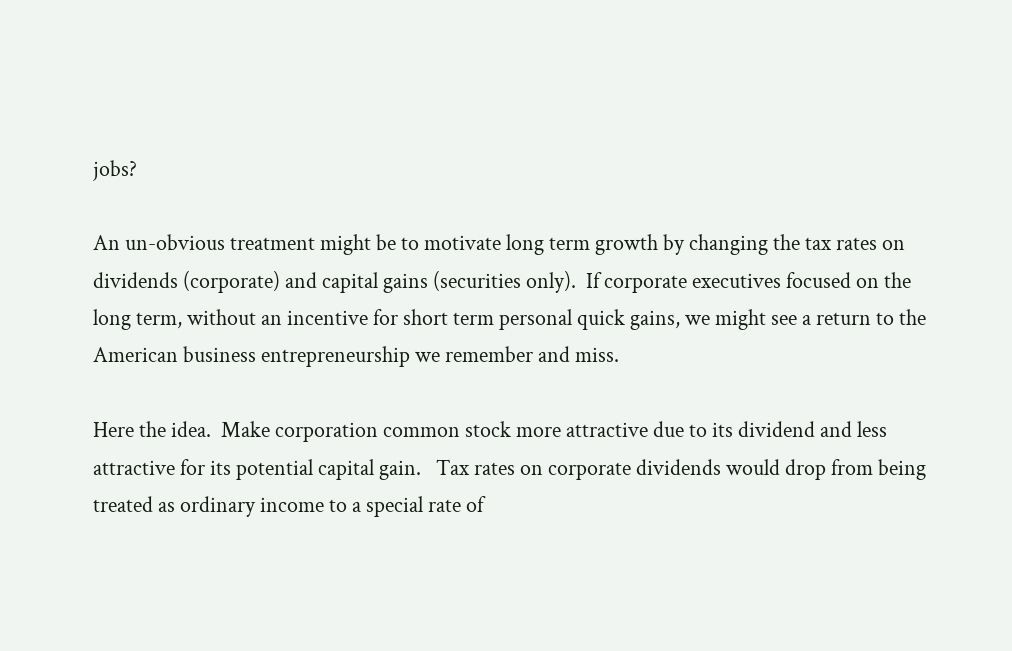jobs?

An un-obvious treatment might be to motivate long term growth by changing the tax rates on dividends (corporate) and capital gains (securities only).  If corporate executives focused on the long term, without an incentive for short term personal quick gains, we might see a return to the American business entrepreneurship we remember and miss.

Here the idea.  Make corporation common stock more attractive due to its dividend and less attractive for its potential capital gain.   Tax rates on corporate dividends would drop from being treated as ordinary income to a special rate of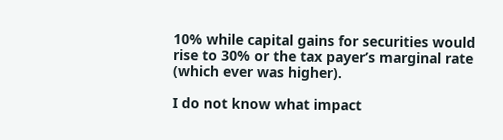10% while capital gains for securities would rise to 30% or the tax payer’s marginal rate (which ever was higher).

I do not know what impact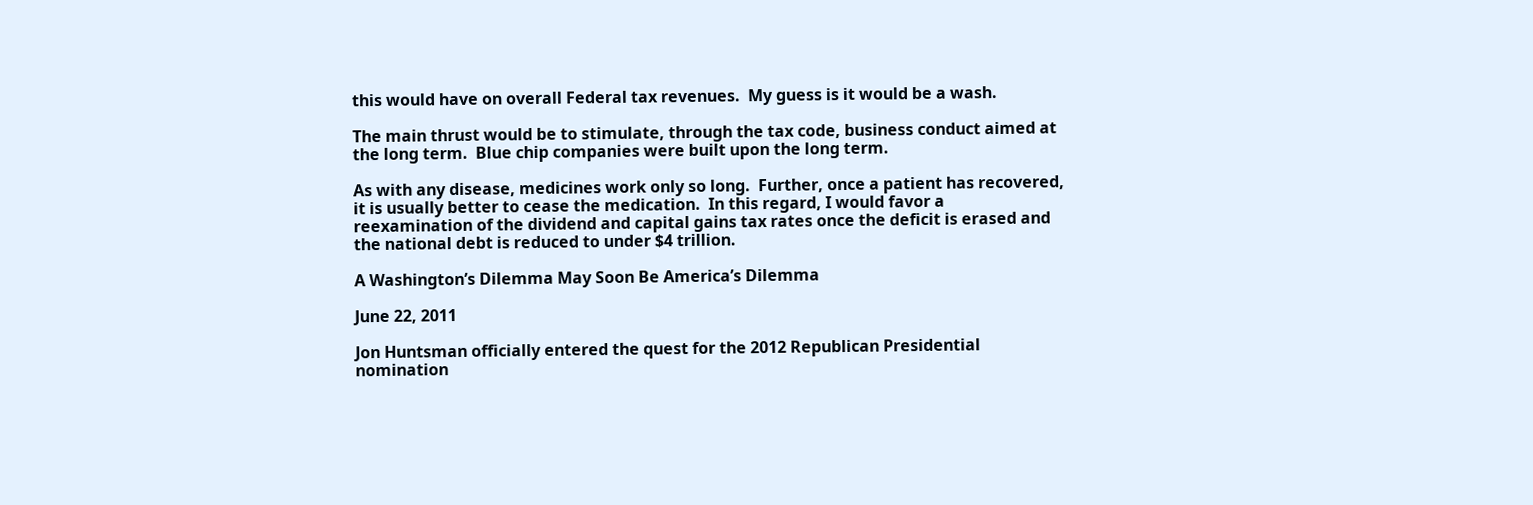this would have on overall Federal tax revenues.  My guess is it would be a wash.

The main thrust would be to stimulate, through the tax code, business conduct aimed at the long term.  Blue chip companies were built upon the long term.

As with any disease, medicines work only so long.  Further, once a patient has recovered, it is usually better to cease the medication.  In this regard, I would favor a reexamination of the dividend and capital gains tax rates once the deficit is erased and the national debt is reduced to under $4 trillion.

A Washington’s Dilemma May Soon Be America’s Dilemma

June 22, 2011

Jon Huntsman officially entered the quest for the 2012 Republican Presidential nomination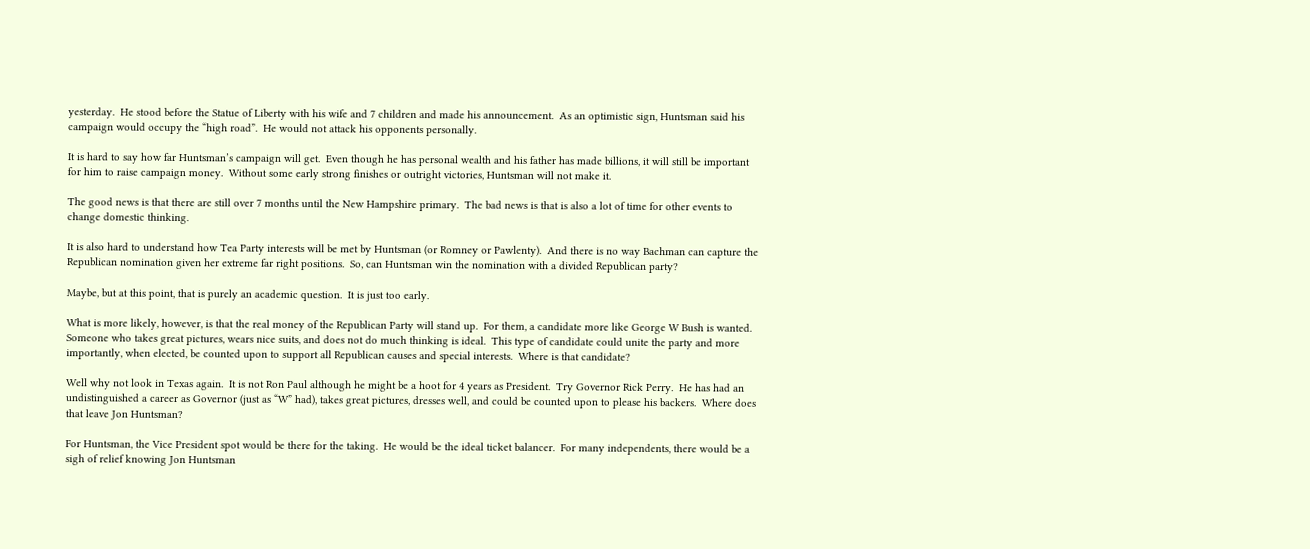yesterday.  He stood before the Statue of Liberty with his wife and 7 children and made his announcement.  As an optimistic sign, Huntsman said his campaign would occupy the “high road”.  He would not attack his opponents personally.

It is hard to say how far Huntsman’s campaign will get.  Even though he has personal wealth and his father has made billions, it will still be important for him to raise campaign money.  Without some early strong finishes or outright victories, Huntsman will not make it.

The good news is that there are still over 7 months until the New Hampshire primary.  The bad news is that is also a lot of time for other events to change domestic thinking.

It is also hard to understand how Tea Party interests will be met by Huntsman (or Romney or Pawlenty).  And there is no way Bachman can capture the Republican nomination given her extreme far right positions.  So, can Huntsman win the nomination with a divided Republican party?

Maybe, but at this point, that is purely an academic question.  It is just too early.

What is more likely, however, is that the real money of the Republican Party will stand up.  For them, a candidate more like George W Bush is wanted.  Someone who takes great pictures, wears nice suits, and does not do much thinking is ideal.  This type of candidate could unite the party and more importantly, when elected, be counted upon to support all Republican causes and special interests.  Where is that candidate?

Well why not look in Texas again.  It is not Ron Paul although he might be a hoot for 4 years as President.  Try Governor Rick Perry.  He has had an undistinguished a career as Governor (just as “W” had), takes great pictures, dresses well, and could be counted upon to please his backers.  Where does that leave Jon Huntsman?

For Huntsman, the Vice President spot would be there for the taking.  He would be the ideal ticket balancer.  For many independents, there would be a sigh of relief knowing Jon Huntsman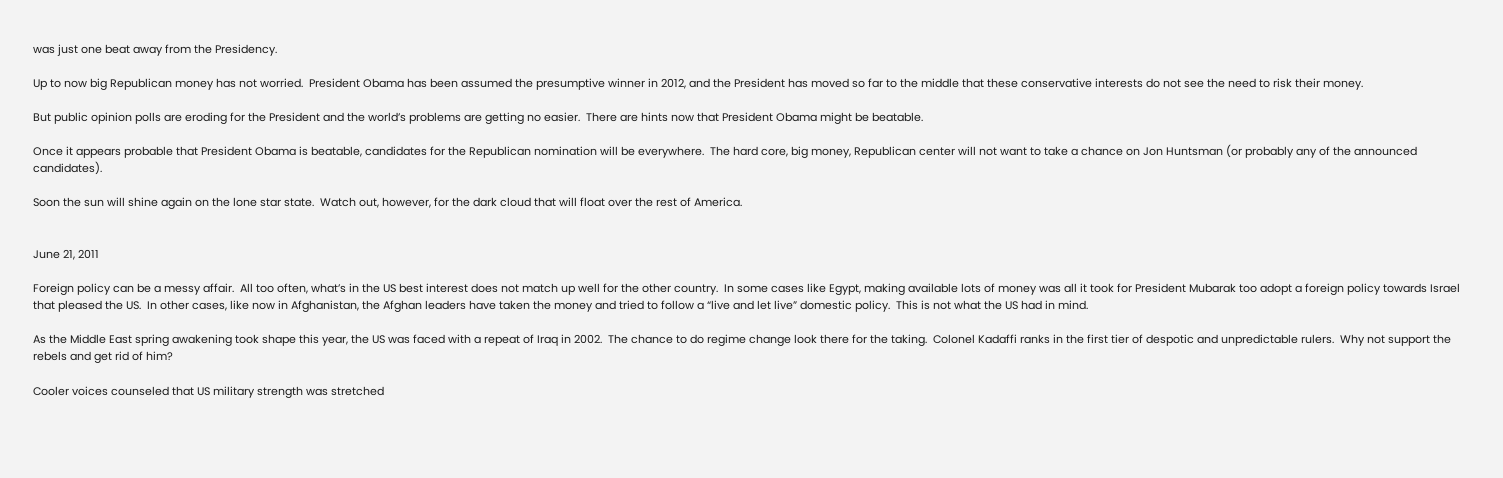was just one beat away from the Presidency.

Up to now big Republican money has not worried.  President Obama has been assumed the presumptive winner in 2012, and the President has moved so far to the middle that these conservative interests do not see the need to risk their money.

But public opinion polls are eroding for the President and the world’s problems are getting no easier.  There are hints now that President Obama might be beatable.

Once it appears probable that President Obama is beatable, candidates for the Republican nomination will be everywhere.  The hard core, big money, Republican center will not want to take a chance on Jon Huntsman (or probably any of the announced candidates).

Soon the sun will shine again on the lone star state.  Watch out, however, for the dark cloud that will float over the rest of America.


June 21, 2011

Foreign policy can be a messy affair.  All too often, what’s in the US best interest does not match up well for the other country.  In some cases like Egypt, making available lots of money was all it took for President Mubarak too adopt a foreign policy towards Israel that pleased the US.  In other cases, like now in Afghanistan, the Afghan leaders have taken the money and tried to follow a “live and let live” domestic policy.  This is not what the US had in mind.

As the Middle East spring awakening took shape this year, the US was faced with a repeat of Iraq in 2002.  The chance to do regime change look there for the taking.  Colonel Kadaffi ranks in the first tier of despotic and unpredictable rulers.  Why not support the rebels and get rid of him?

Cooler voices counseled that US military strength was stretched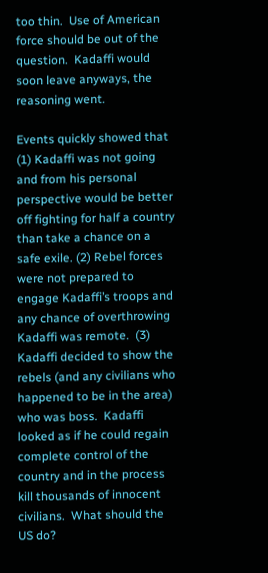too thin.  Use of American force should be out of the question.  Kadaffi would soon leave anyways, the reasoning went.

Events quickly showed that (1) Kadaffi was not going and from his personal perspective would be better off fighting for half a country than take a chance on a safe exile. (2) Rebel forces were not prepared to engage Kadaffi’s troops and any chance of overthrowing Kadaffi was remote.  (3) Kadaffi decided to show the rebels (and any civilians who happened to be in the area) who was boss.  Kadaffi looked as if he could regain complete control of the country and in the process kill thousands of innocent civilians.  What should the US do?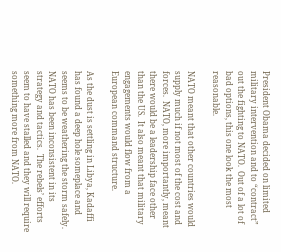President Obama decided on limited military intervention and to “contract” out the fighting to NATO.  Out of a lot of bad options, this one look the most reasonable.

NATO meant that other countries would supply much if not most of the cost and forces.  NATO, more importantly, meant there would be a leadership face other than the US.  It also meant that military engagements would flow from a European command structure.

As the dust is settling in Libya, Kadaffi has found a deep hole someplace and seems to be weathering the storm safely.  NATO has been inconsistent in its strategy and tactics.  The rebels’ efforts seem to have stalled and they will require something more from NATO.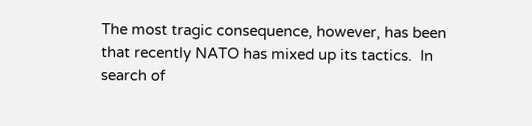The most tragic consequence, however, has been that recently NATO has mixed up its tactics.  In search of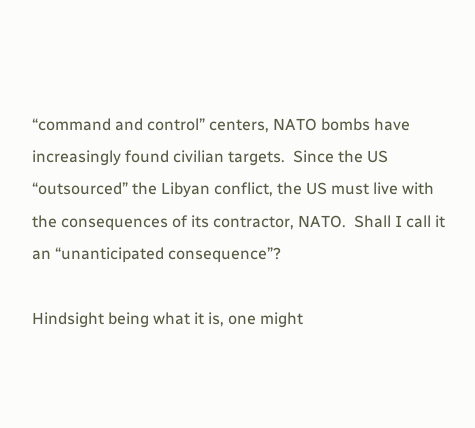“command and control” centers, NATO bombs have increasingly found civilian targets.  Since the US “outsourced” the Libyan conflict, the US must live with the consequences of its contractor, NATO.  Shall I call it an “unanticipated consequence”?

Hindsight being what it is, one might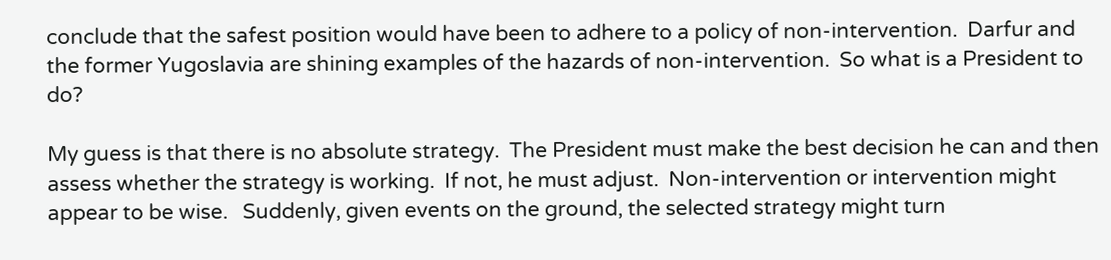conclude that the safest position would have been to adhere to a policy of non-intervention.  Darfur and the former Yugoslavia are shining examples of the hazards of non-intervention.  So what is a President to do?

My guess is that there is no absolute strategy.  The President must make the best decision he can and then assess whether the strategy is working.  If not, he must adjust.  Non-intervention or intervention might appear to be wise.   Suddenly, given events on the ground, the selected strategy might turn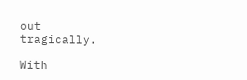out tragically.

With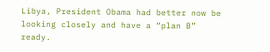Libya, President Obama had better now be looking closely and have a “plan B” ready.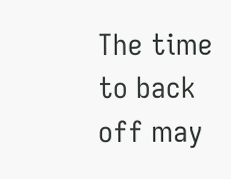The time to back off may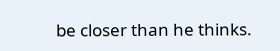be closer than he thinks.